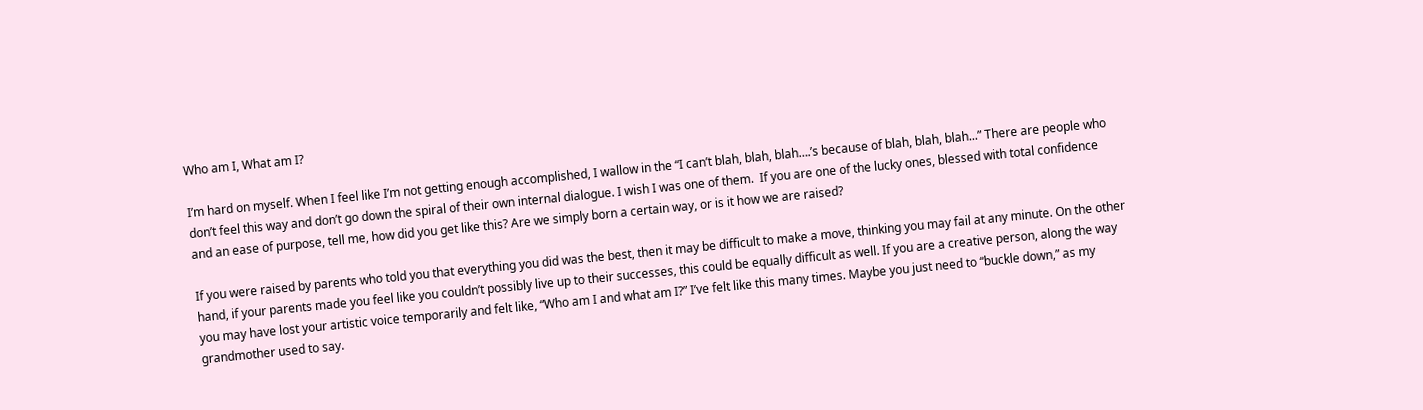Who am I, What am I?

I’m hard on myself. When I feel like I’m not getting enough accomplished, I wallow in the “I can’t blah, blah, blah….’s because of blah, blah, blah...” There are people who don’t feel this way and don’t go down the spiral of their own internal dialogue. I wish I was one of them.  If you are one of the lucky ones, blessed with total confidence and an ease of purpose, tell me, how did you get like this? Are we simply born a certain way, or is it how we are raised?

If you were raised by parents who told you that everything you did was the best, then it may be difficult to make a move, thinking you may fail at any minute. On the other hand, if your parents made you feel like you couldn’t possibly live up to their successes, this could be equally difficult as well. If you are a creative person, along the way you may have lost your artistic voice temporarily and felt like, “Who am I and what am I?” I’ve felt like this many times. Maybe you just need to “buckle down,” as my grandmother used to say.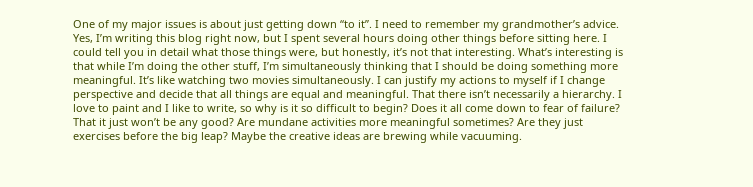One of my major issues is about just getting down “to it”. I need to remember my grandmother’s advice. Yes, I’m writing this blog right now, but I spent several hours doing other things before sitting here. I could tell you in detail what those things were, but honestly, it’s not that interesting. What’s interesting is that while I’m doing the other stuff, I’m simultaneously thinking that I should be doing something more meaningful. It’s like watching two movies simultaneously. I can justify my actions to myself if I change perspective and decide that all things are equal and meaningful. That there isn’t necessarily a hierarchy. I love to paint and I like to write, so why is it so difficult to begin? Does it all come down to fear of failure? That it just won’t be any good? Are mundane activities more meaningful sometimes? Are they just exercises before the big leap? Maybe the creative ideas are brewing while vacuuming.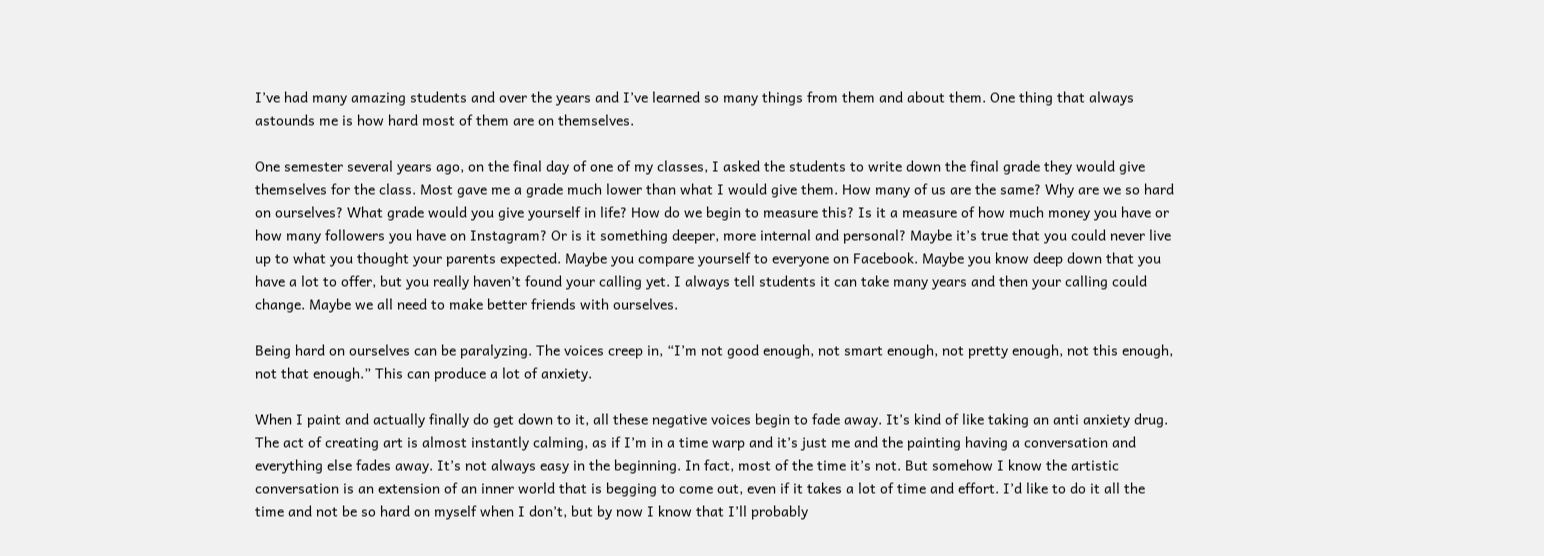I’ve had many amazing students and over the years and I’ve learned so many things from them and about them. One thing that always astounds me is how hard most of them are on themselves.

One semester several years ago, on the final day of one of my classes, I asked the students to write down the final grade they would give themselves for the class. Most gave me a grade much lower than what I would give them. How many of us are the same? Why are we so hard on ourselves? What grade would you give yourself in life? How do we begin to measure this? Is it a measure of how much money you have or how many followers you have on Instagram? Or is it something deeper, more internal and personal? Maybe it’s true that you could never live up to what you thought your parents expected. Maybe you compare yourself to everyone on Facebook. Maybe you know deep down that you have a lot to offer, but you really haven’t found your calling yet. I always tell students it can take many years and then your calling could change. Maybe we all need to make better friends with ourselves.

Being hard on ourselves can be paralyzing. The voices creep in, “I’m not good enough, not smart enough, not pretty enough, not this enough, not that enough.” This can produce a lot of anxiety.

When I paint and actually finally do get down to it, all these negative voices begin to fade away. It’s kind of like taking an anti anxiety drug. The act of creating art is almost instantly calming, as if I’m in a time warp and it’s just me and the painting having a conversation and everything else fades away. It’s not always easy in the beginning. In fact, most of the time it’s not. But somehow I know the artistic conversation is an extension of an inner world that is begging to come out, even if it takes a lot of time and effort. I’d like to do it all the time and not be so hard on myself when I don’t, but by now I know that I’ll probably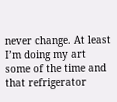never change. At least I’m doing my art some of the time and that refrigerator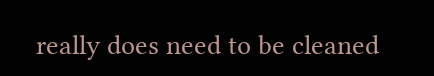really does need to be cleaned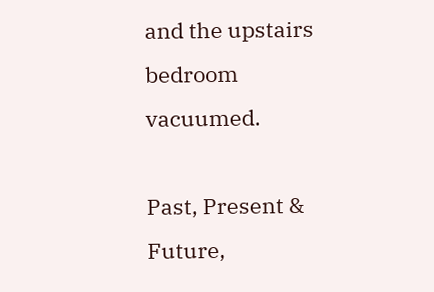and the upstairs bedroom vacuumed.

Past, Present & Future,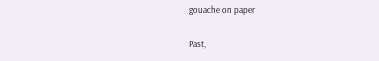gouache on paper

Past,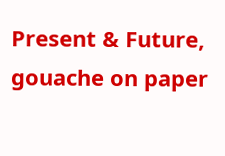Present & Future, gouache on paper